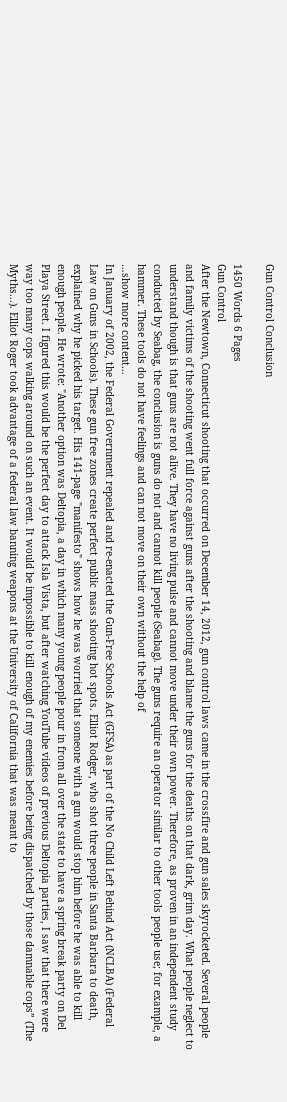Gun Control Conclusion

1450 Words 6 Pages
Gun Control
After the Newtown, Connecticut shooting that occurred on December 14, 2012, gun control laws came in the crossfire and gun sales skyrocketed. Several people and family victims of the shooting went full force against guns after the shooting and blame the guns for the deaths on that dark, grim day. What people neglect to understand though is that guns are not alive. They have no living pulse and cannot move under their own power. Therefore, as proven in an independent study conducted by Seabag, the conclusion is guns do not and cannot kill people (Seabag). The guns require an operator similar to other tools people use; for example, a hammer. These tools do not have feelings and can not move on their own without the help of
…show more content…
In January of 2002, the Federal Government repealed and re-enacted the Gun-Free Schools Act (GFSA) as part of the No Child Left Behind Act (NCLBA) (Federal Law on Guns in Schools). These gun free zones create perfect public mass shooting hot spots. Elliot Rodger, who shot three people in Santa Barbara to death, explained why he picked his target. His 141-page "manifesto" shows how he was worried that someone with a gun would stop him before he was able to kill enough people. He wrote: "Another option was Deltopia, a day in which many young people pour in from all over the state to have a spring break party on Del Playa Street. I figured this would be the perfect day to attack Isla Vista, but after watching YouTube videos of previous Deltopia parties, I saw that there were way too many cops walking around on such an event. It would be impossible to kill enough of my enemies before being dispatched by those damnable cops” (The Myths...). Elliot Roger took advantage of a federal law banning weapons at the University of California that was meant to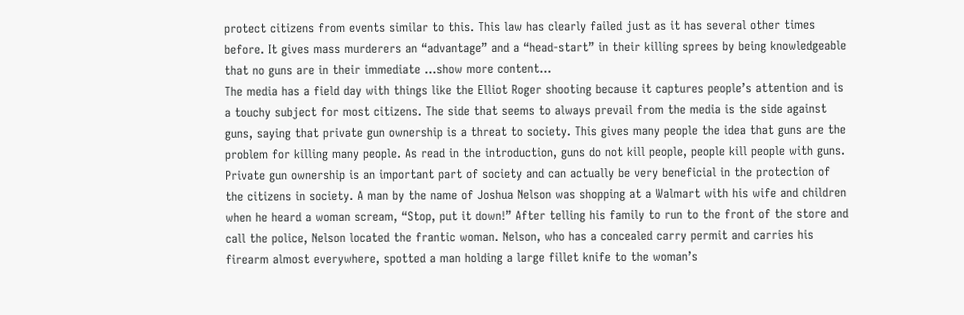protect citizens from events similar to this. This law has clearly failed just as it has several other times before. It gives mass murderers an “advantage” and a “head-start” in their killing sprees by being knowledgeable that no guns are in their immediate …show more content…
The media has a field day with things like the Elliot Roger shooting because it captures people’s attention and is a touchy subject for most citizens. The side that seems to always prevail from the media is the side against guns, saying that private gun ownership is a threat to society. This gives many people the idea that guns are the problem for killing many people. As read in the introduction, guns do not kill people, people kill people with guns. Private gun ownership is an important part of society and can actually be very beneficial in the protection of the citizens in society. A man by the name of Joshua Nelson was shopping at a Walmart with his wife and children when he heard a woman scream, “Stop, put it down!” After telling his family to run to the front of the store and call the police, Nelson located the frantic woman. Nelson, who has a concealed carry permit and carries his firearm almost everywhere, spotted a man holding a large fillet knife to the woman’s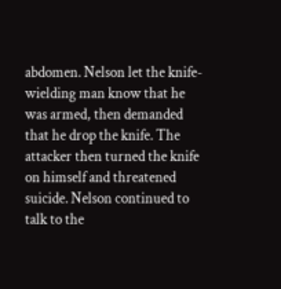abdomen. Nelson let the knife-wielding man know that he was armed, then demanded that he drop the knife. The attacker then turned the knife on himself and threatened suicide. Nelson continued to talk to the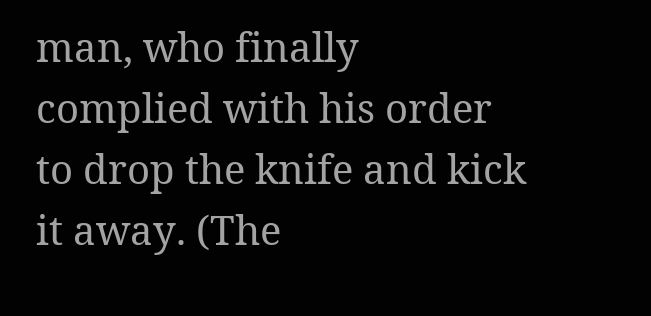man, who finally complied with his order to drop the knife and kick it away. (The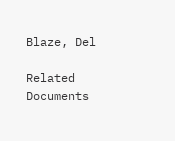Blaze, Del

Related Documents